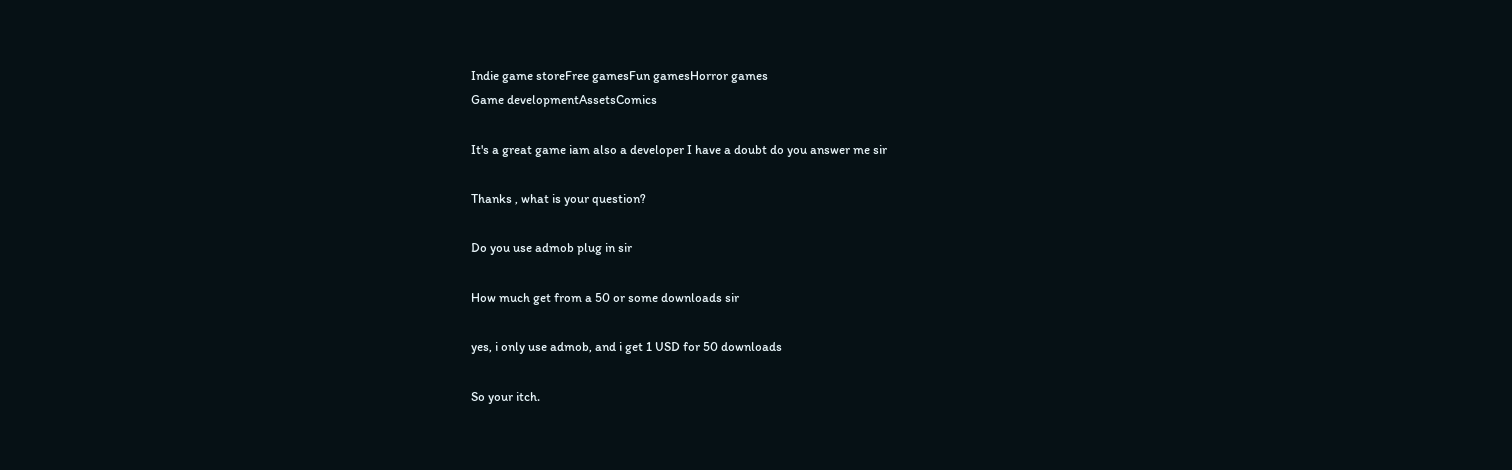Indie game storeFree gamesFun gamesHorror games
Game developmentAssetsComics

It's a great game iam also a developer I have a doubt do you answer me sir

Thanks , what is your question?

Do you use admob plug in sir

How much get from a 50 or some downloads sir

yes, i only use admob, and i get 1 USD for 50 downloads

So your itch.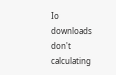Io downloads don't calculating